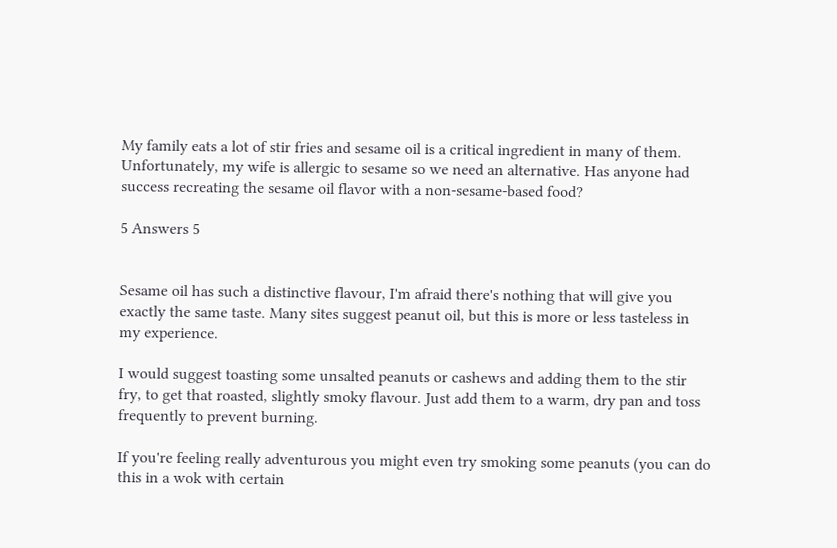My family eats a lot of stir fries and sesame oil is a critical ingredient in many of them. Unfortunately, my wife is allergic to sesame so we need an alternative. Has anyone had success recreating the sesame oil flavor with a non-sesame-based food?

5 Answers 5


Sesame oil has such a distinctive flavour, I'm afraid there's nothing that will give you exactly the same taste. Many sites suggest peanut oil, but this is more or less tasteless in my experience.

I would suggest toasting some unsalted peanuts or cashews and adding them to the stir fry, to get that roasted, slightly smoky flavour. Just add them to a warm, dry pan and toss frequently to prevent burning.

If you're feeling really adventurous you might even try smoking some peanuts (you can do this in a wok with certain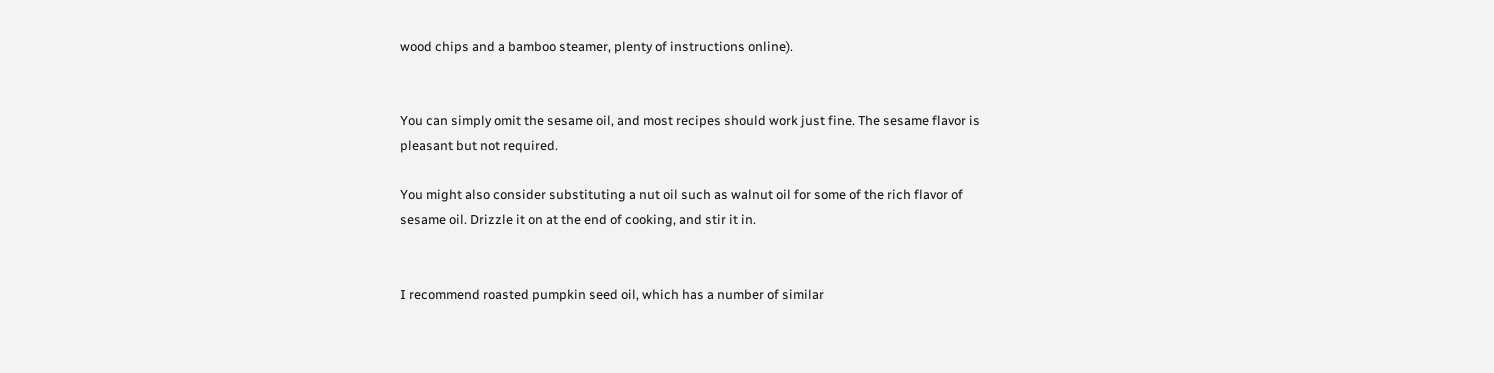wood chips and a bamboo steamer, plenty of instructions online).


You can simply omit the sesame oil, and most recipes should work just fine. The sesame flavor is pleasant but not required.

You might also consider substituting a nut oil such as walnut oil for some of the rich flavor of sesame oil. Drizzle it on at the end of cooking, and stir it in.


I recommend roasted pumpkin seed oil, which has a number of similar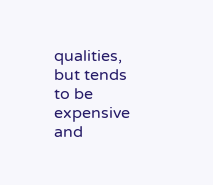qualities, but tends to be expensive and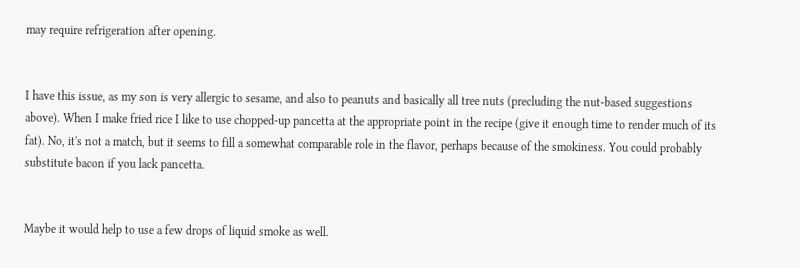may require refrigeration after opening.


I have this issue, as my son is very allergic to sesame, and also to peanuts and basically all tree nuts (precluding the nut-based suggestions above). When I make fried rice I like to use chopped-up pancetta at the appropriate point in the recipe (give it enough time to render much of its fat). No, it's not a match, but it seems to fill a somewhat comparable role in the flavor, perhaps because of the smokiness. You could probably substitute bacon if you lack pancetta.


Maybe it would help to use a few drops of liquid smoke as well.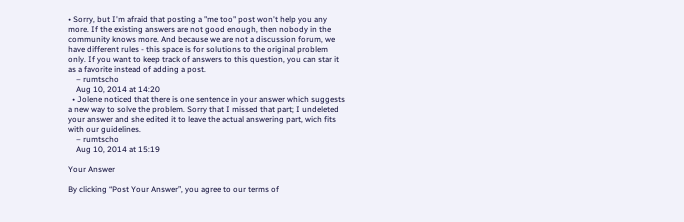• Sorry, but I'm afraid that posting a "me too" post won't help you any more. If the existing answers are not good enough, then nobody in the community knows more. And because we are not a discussion forum, we have different rules - this space is for solutions to the original problem only. If you want to keep track of answers to this question, you can star it as a favorite instead of adding a post.
    – rumtscho
    Aug 10, 2014 at 14:20
  • Jolene noticed that there is one sentence in your answer which suggests a new way to solve the problem. Sorry that I missed that part; I undeleted your answer and she edited it to leave the actual answering part, wich fits with our guidelines.
    – rumtscho
    Aug 10, 2014 at 15:19

Your Answer

By clicking “Post Your Answer”, you agree to our terms of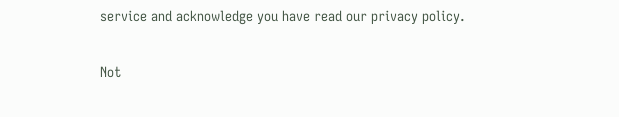service and acknowledge you have read our privacy policy.

Not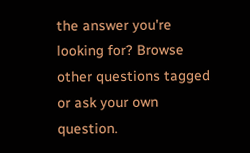the answer you're looking for? Browse other questions tagged or ask your own question.